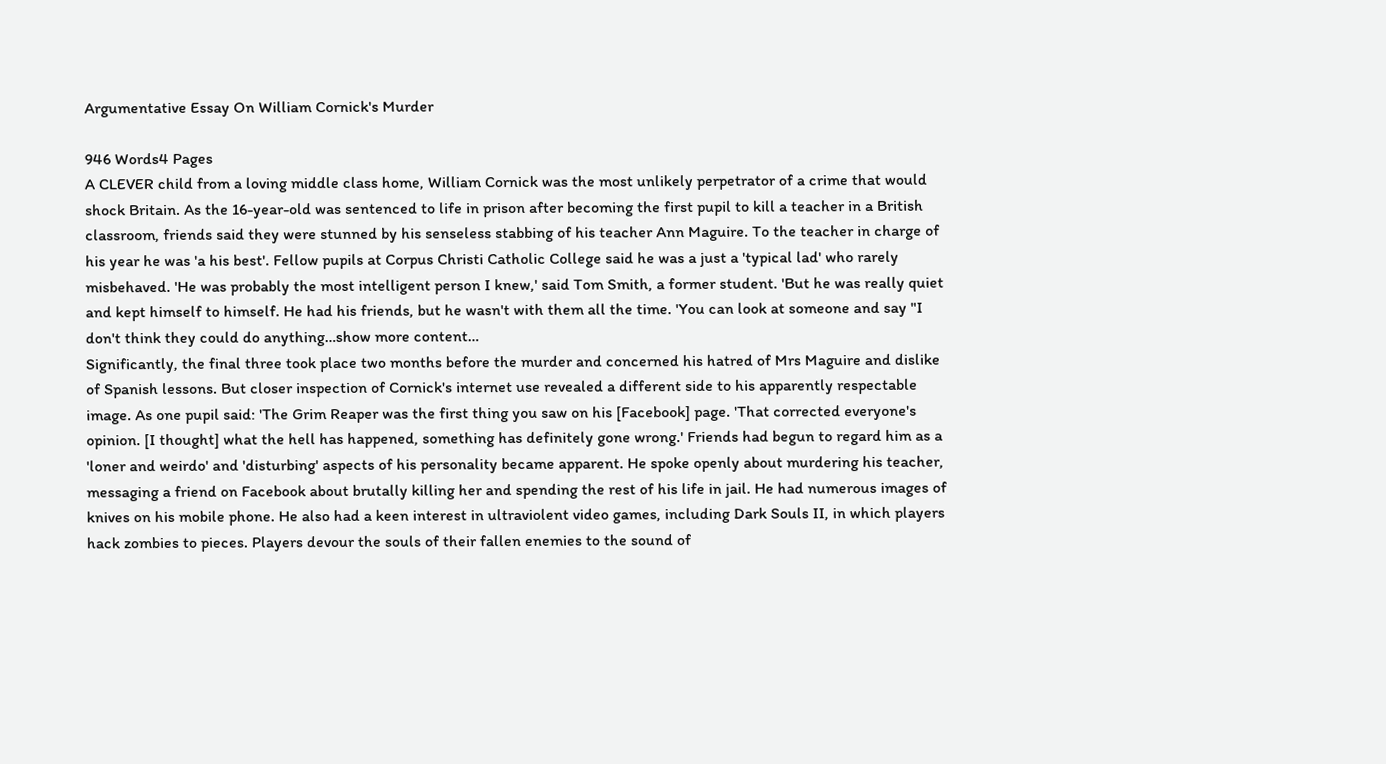Argumentative Essay On William Cornick's Murder

946 Words4 Pages
A CLEVER child from a loving middle class home, William Cornick was the most unlikely perpetrator of a crime that would shock Britain. As the 16-year-old was sentenced to life in prison after becoming the first pupil to kill a teacher in a British classroom, friends said they were stunned by his senseless stabbing of his teacher Ann Maguire. To the teacher in charge of his year he was 'a his best'. Fellow pupils at Corpus Christi Catholic College said he was a just a 'typical lad' who rarely misbehaved. 'He was probably the most intelligent person I knew,' said Tom Smith, a former student. 'But he was really quiet and kept himself to himself. He had his friends, but he wasn't with them all the time. 'You can look at someone and say "I don't think they could do anything…show more content…
Significantly, the final three took place two months before the murder and concerned his hatred of Mrs Maguire and dislike of Spanish lessons. But closer inspection of Cornick's internet use revealed a different side to his apparently respectable image. As one pupil said: 'The Grim Reaper was the first thing you saw on his [Facebook] page. 'That corrected everyone's opinion. [I thought] what the hell has happened, something has definitely gone wrong.' Friends had begun to regard him as a 'loner and weirdo' and 'disturbing' aspects of his personality became apparent. He spoke openly about murdering his teacher, messaging a friend on Facebook about brutally killing her and spending the rest of his life in jail. He had numerous images of knives on his mobile phone. He also had a keen interest in ultraviolent video games, including Dark Souls II, in which players hack zombies to pieces. Players devour the souls of their fallen enemies to the sound of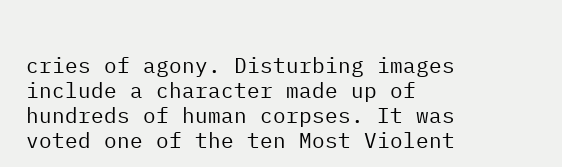cries of agony. Disturbing images include a character made up of hundreds of human corpses. It was voted one of the ten Most Violent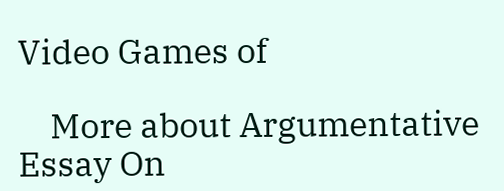Video Games of

    More about Argumentative Essay On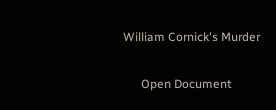William Cornick's Murder

      Open Document